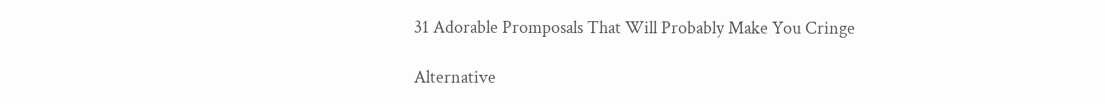31 Adorable Promposals That Will Probably Make You Cringe

Alternative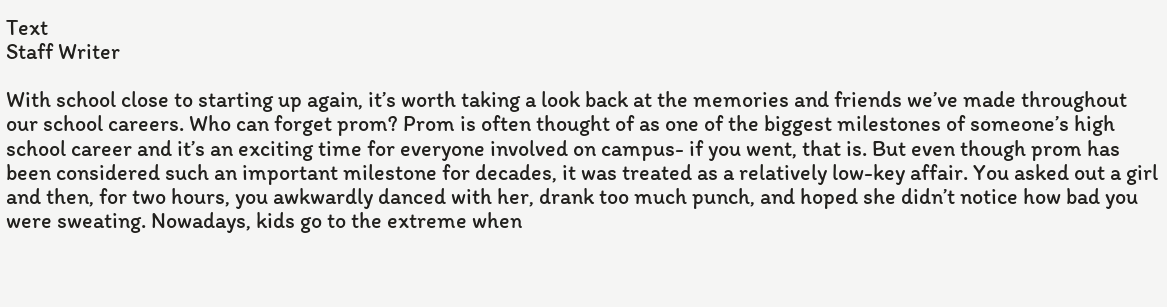Text
Staff Writer

With school close to starting up again, it’s worth taking a look back at the memories and friends we’ve made throughout our school careers. Who can forget prom? Prom is often thought of as one of the biggest milestones of someone’s high school career and it’s an exciting time for everyone involved on campus- if you went, that is. But even though prom has been considered such an important milestone for decades, it was treated as a relatively low-key affair. You asked out a girl and then, for two hours, you awkwardly danced with her, drank too much punch, and hoped she didn’t notice how bad you were sweating. Nowadays, kids go to the extreme when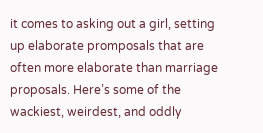it comes to asking out a girl, setting up elaborate promposals that are often more elaborate than marriage proposals. Here’s some of the wackiest, weirdest, and oddly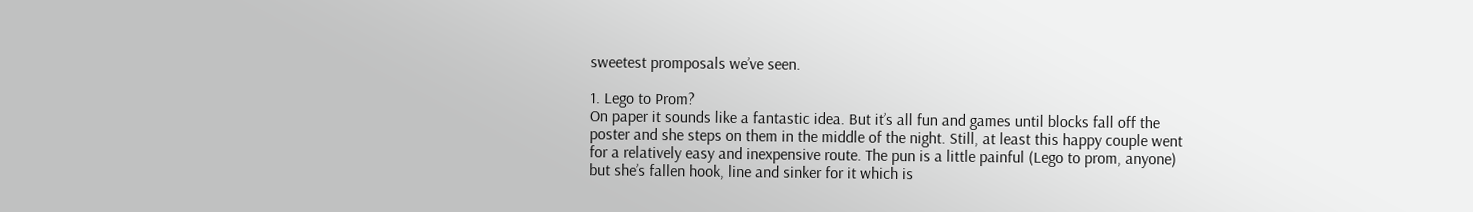sweetest promposals we’ve seen.

1. Lego to Prom?
On paper it sounds like a fantastic idea. But it’s all fun and games until blocks fall off the poster and she steps on them in the middle of the night. Still, at least this happy couple went for a relatively easy and inexpensive route. The pun is a little painful (Lego to prom, anyone) but she’s fallen hook, line and sinker for it which is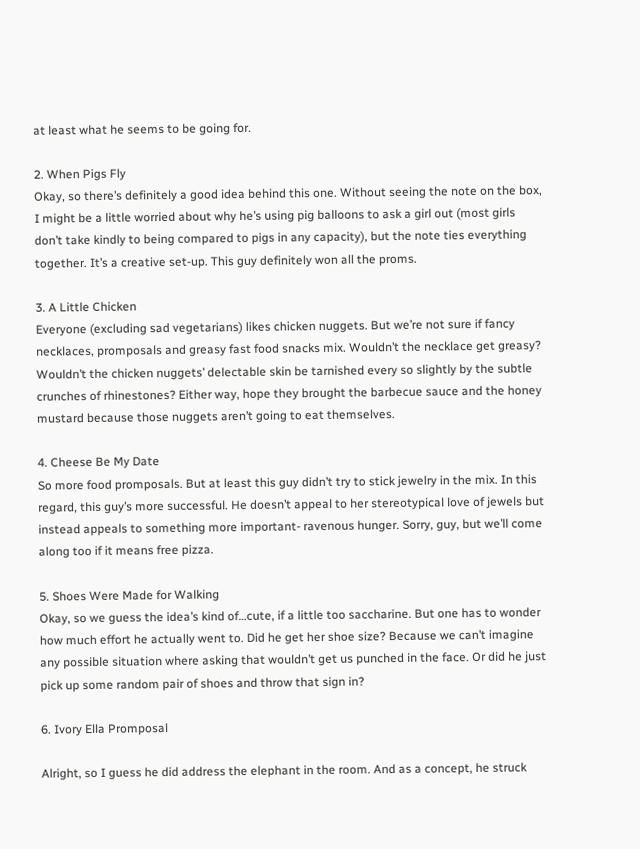at least what he seems to be going for.

2. When Pigs Fly
Okay, so there’s definitely a good idea behind this one. Without seeing the note on the box, I might be a little worried about why he’s using pig balloons to ask a girl out (most girls don’t take kindly to being compared to pigs in any capacity), but the note ties everything together. It’s a creative set-up. This guy definitely won all the proms.

3. A Little Chicken
Everyone (excluding sad vegetarians) likes chicken nuggets. But we’re not sure if fancy necklaces, promposals and greasy fast food snacks mix. Wouldn’t the necklace get greasy? Wouldn’t the chicken nuggets’ delectable skin be tarnished every so slightly by the subtle crunches of rhinestones? Either way, hope they brought the barbecue sauce and the honey mustard because those nuggets aren’t going to eat themselves.

4. Cheese Be My Date
So more food promposals. But at least this guy didn’t try to stick jewelry in the mix. In this regard, this guy’s more successful. He doesn’t appeal to her stereotypical love of jewels but instead appeals to something more important- ravenous hunger. Sorry, guy, but we’ll come along too if it means free pizza.

5. Shoes Were Made for Walking
Okay, so we guess the idea’s kind of…cute, if a little too saccharine. But one has to wonder how much effort he actually went to. Did he get her shoe size? Because we can’t imagine any possible situation where asking that wouldn’t get us punched in the face. Or did he just pick up some random pair of shoes and throw that sign in?

6. Ivory Ella Promposal

Alright, so I guess he did address the elephant in the room. And as a concept, he struck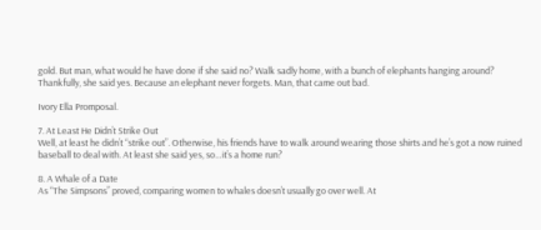gold. But man, what would he have done if she said no? Walk sadly home, with a bunch of elephants hanging around? Thankfully, she said yes. Because an elephant never forgets. Man, that came out bad.

Ivory Ella Promposal.

7. At Least He Didn’t Strike Out
Well, at least he didn’t “strike out”. Otherwise, his friends have to walk around wearing those shirts and he’s got a now ruined baseball to deal with. At least she said yes, so…it’s a home run?

8. A Whale of a Date
As “The Simpsons” proved, comparing women to whales doesn’t usually go over well. At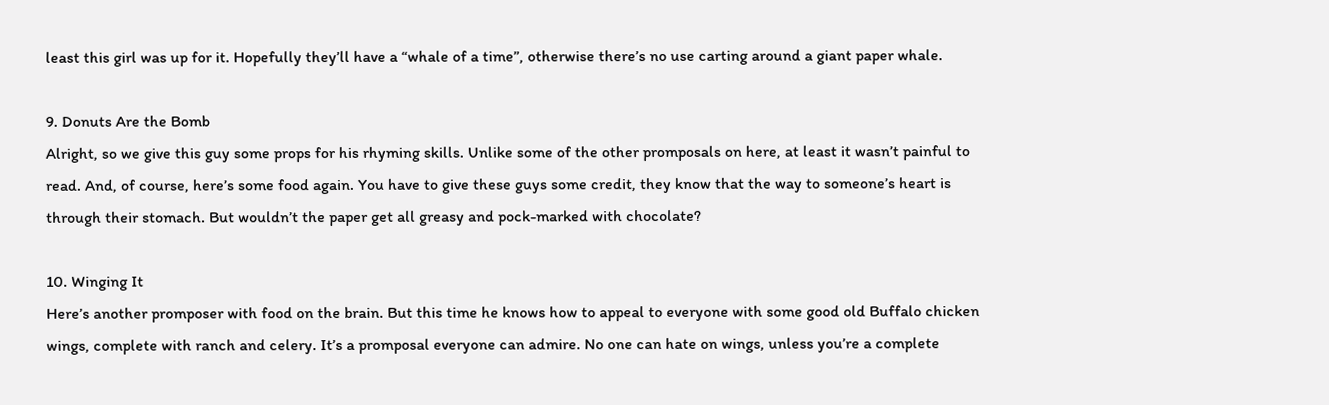least this girl was up for it. Hopefully they’ll have a “whale of a time”, otherwise there’s no use carting around a giant paper whale.

9. Donuts Are the Bomb
Alright, so we give this guy some props for his rhyming skills. Unlike some of the other promposals on here, at least it wasn’t painful to read. And, of course, here’s some food again. You have to give these guys some credit, they know that the way to someone’s heart is through their stomach. But wouldn’t the paper get all greasy and pock-marked with chocolate?

10. Winging It
Here’s another promposer with food on the brain. But this time he knows how to appeal to everyone with some good old Buffalo chicken wings, complete with ranch and celery. It’s a promposal everyone can admire. No one can hate on wings, unless you’re a complete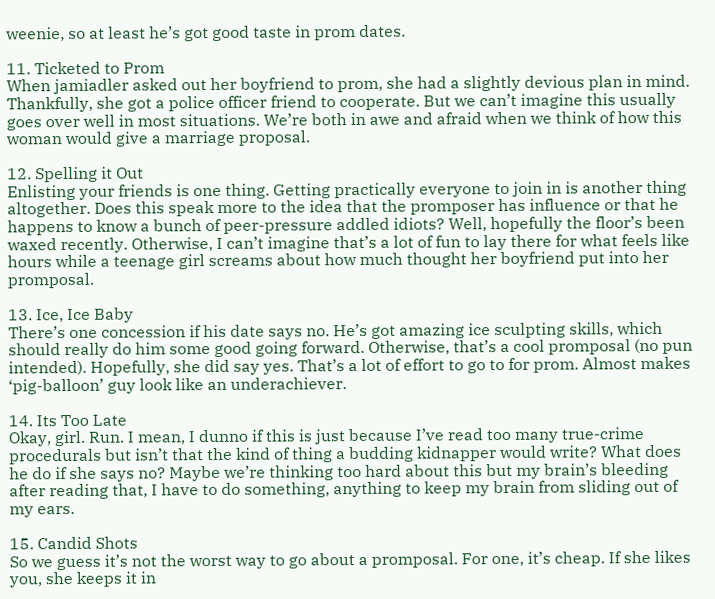weenie, so at least he’s got good taste in prom dates.

11. Ticketed to Prom
When jamiadler asked out her boyfriend to prom, she had a slightly devious plan in mind. Thankfully, she got a police officer friend to cooperate. But we can’t imagine this usually goes over well in most situations. We’re both in awe and afraid when we think of how this woman would give a marriage proposal.

12. Spelling it Out
Enlisting your friends is one thing. Getting practically everyone to join in is another thing altogether. Does this speak more to the idea that the promposer has influence or that he happens to know a bunch of peer-pressure addled idiots? Well, hopefully the floor’s been waxed recently. Otherwise, I can’t imagine that’s a lot of fun to lay there for what feels like hours while a teenage girl screams about how much thought her boyfriend put into her promposal.

13. Ice, Ice Baby
There’s one concession if his date says no. He’s got amazing ice sculpting skills, which should really do him some good going forward. Otherwise, that’s a cool promposal (no pun intended). Hopefully, she did say yes. That’s a lot of effort to go to for prom. Almost makes ‘pig-balloon’ guy look like an underachiever.

14. Its Too Late
Okay, girl. Run. I mean, I dunno if this is just because I’ve read too many true-crime procedurals but isn’t that the kind of thing a budding kidnapper would write? What does he do if she says no? Maybe we’re thinking too hard about this but my brain’s bleeding after reading that, I have to do something, anything to keep my brain from sliding out of my ears.

15. Candid Shots
So we guess it’s not the worst way to go about a promposal. For one, it’s cheap. If she likes you, she keeps it in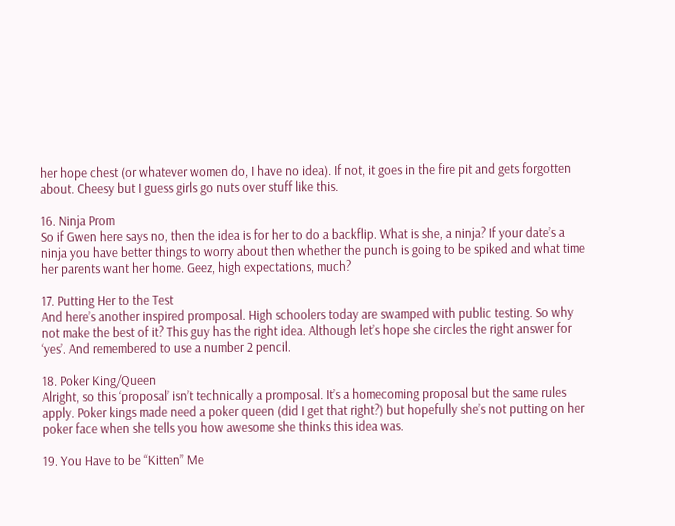her hope chest (or whatever women do, I have no idea). If not, it goes in the fire pit and gets forgotten about. Cheesy but I guess girls go nuts over stuff like this.

16. Ninja Prom
So if Gwen here says no, then the idea is for her to do a backflip. What is she, a ninja? If your date’s a ninja you have better things to worry about then whether the punch is going to be spiked and what time her parents want her home. Geez, high expectations, much?

17. Putting Her to the Test
And here’s another inspired promposal. High schoolers today are swamped with public testing. So why not make the best of it? This guy has the right idea. Although let’s hope she circles the right answer for ‘yes’. And remembered to use a number 2 pencil.

18. Poker King/Queen
Alright, so this ‘proposal’ isn’t technically a promposal. It’s a homecoming proposal but the same rules apply. Poker kings made need a poker queen (did I get that right?) but hopefully she’s not putting on her poker face when she tells you how awesome she thinks this idea was.

19. You Have to be “Kitten” Me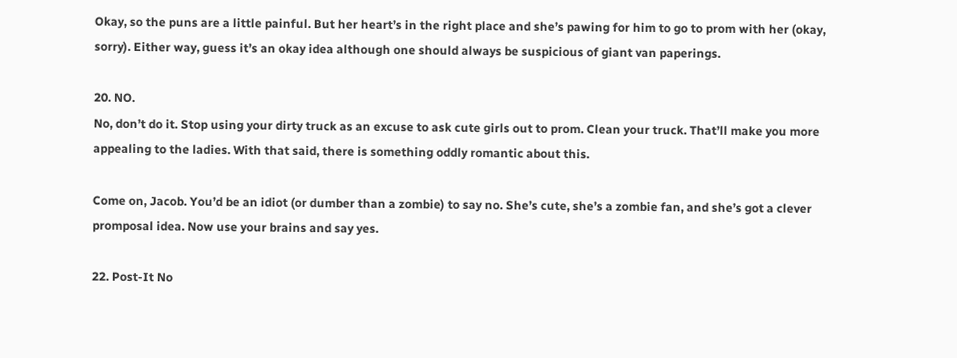Okay, so the puns are a little painful. But her heart’s in the right place and she’s pawing for him to go to prom with her (okay, sorry). Either way, guess it’s an okay idea although one should always be suspicious of giant van paperings.

20. NO.
No, don’t do it. Stop using your dirty truck as an excuse to ask cute girls out to prom. Clean your truck. That’ll make you more appealing to the ladies. With that said, there is something oddly romantic about this.

Come on, Jacob. You’d be an idiot (or dumber than a zombie) to say no. She’s cute, she’s a zombie fan, and she’s got a clever promposal idea. Now use your brains and say yes.

22. Post-It No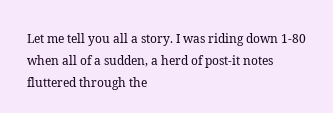Let me tell you all a story. I was riding down 1-80 when all of a sudden, a herd of post-it notes fluttered through the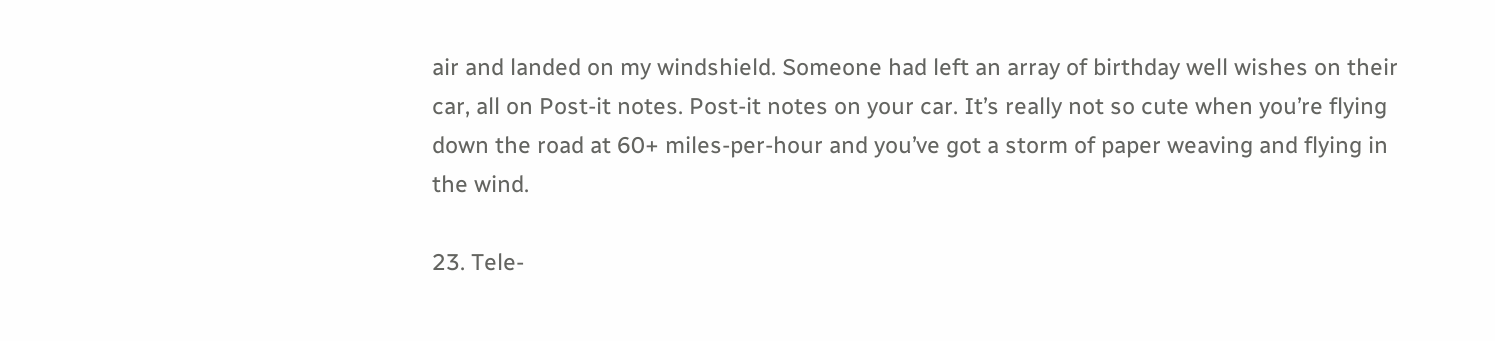air and landed on my windshield. Someone had left an array of birthday well wishes on their car, all on Post-it notes. Post-it notes on your car. It’s really not so cute when you’re flying down the road at 60+ miles-per-hour and you’ve got a storm of paper weaving and flying in the wind.

23. Tele-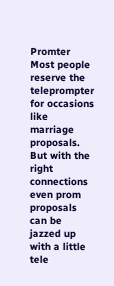Promter
Most people reserve the teleprompter for occasions like marriage proposals. But with the right connections even prom proposals can be jazzed up with a little tele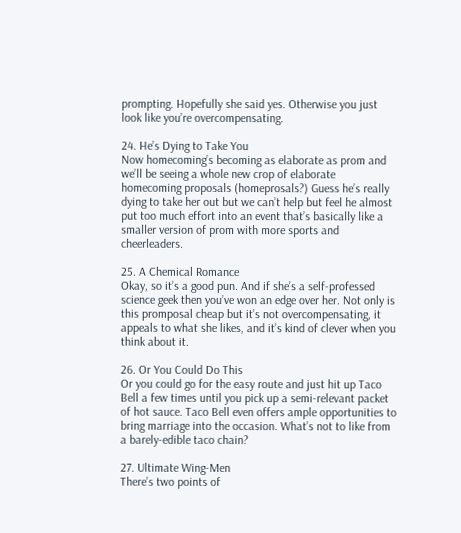prompting. Hopefully she said yes. Otherwise you just look like you’re overcompensating.

24. He’s Dying to Take You
Now homecoming’s becoming as elaborate as prom and we’ll be seeing a whole new crop of elaborate homecoming proposals (homeprosals?) Guess he’s really dying to take her out but we can’t help but feel he almost put too much effort into an event that’s basically like a smaller version of prom with more sports and cheerleaders.

25. A Chemical Romance
Okay, so it’s a good pun. And if she’s a self-professed science geek then you’ve won an edge over her. Not only is this promposal cheap but it’s not overcompensating, it appeals to what she likes, and it’s kind of clever when you think about it.

26. Or You Could Do This
Or you could go for the easy route and just hit up Taco Bell a few times until you pick up a semi-relevant packet of hot sauce. Taco Bell even offers ample opportunities to bring marriage into the occasion. What’s not to like from a barely-edible taco chain?

27. Ultimate Wing-Men
There’s two points of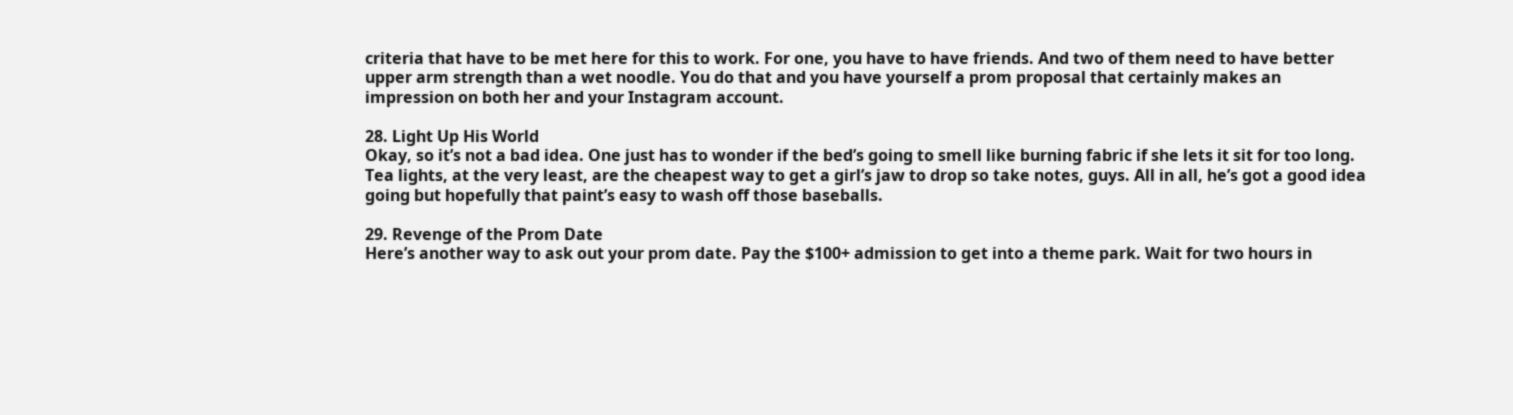criteria that have to be met here for this to work. For one, you have to have friends. And two of them need to have better upper arm strength than a wet noodle. You do that and you have yourself a prom proposal that certainly makes an impression on both her and your Instagram account.

28. Light Up His World
Okay, so it’s not a bad idea. One just has to wonder if the bed’s going to smell like burning fabric if she lets it sit for too long. Tea lights, at the very least, are the cheapest way to get a girl’s jaw to drop so take notes, guys. All in all, he’s got a good idea going but hopefully that paint’s easy to wash off those baseballs.

29. Revenge of the Prom Date
Here’s another way to ask out your prom date. Pay the $100+ admission to get into a theme park. Wait for two hours in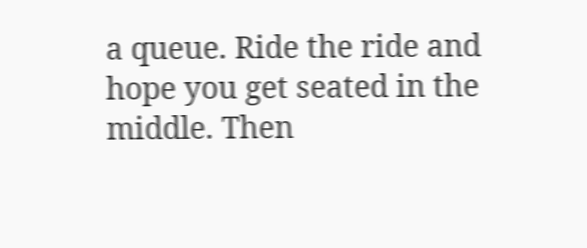a queue. Ride the ride and hope you get seated in the middle. Then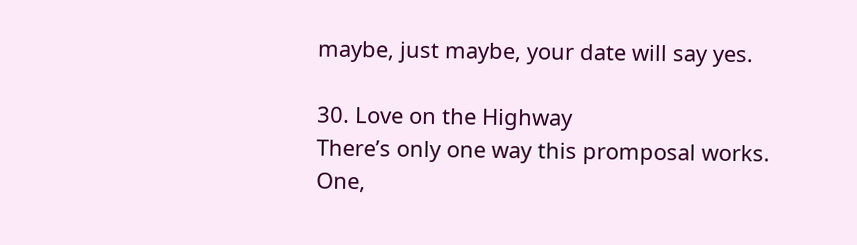maybe, just maybe, your date will say yes.

30. Love on the Highway
There’s only one way this promposal works. One,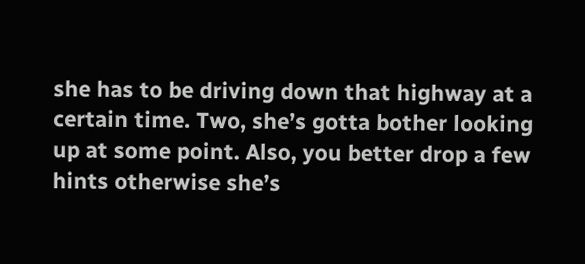she has to be driving down that highway at a certain time. Two, she’s gotta bother looking up at some point. Also, you better drop a few hints otherwise she’s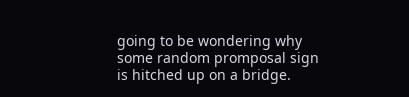going to be wondering why some random promposal sign is hitched up on a bridge.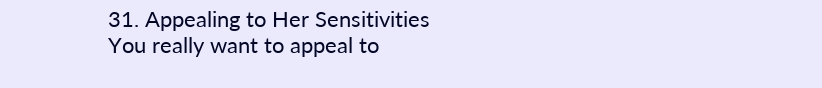31. Appealing to Her Sensitivities
You really want to appeal to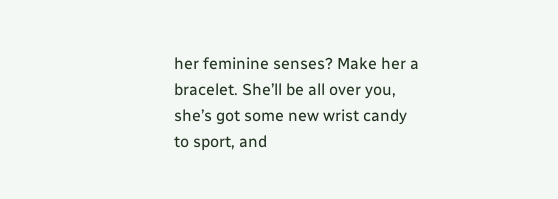her feminine senses? Make her a bracelet. She’ll be all over you, she’s got some new wrist candy to sport, and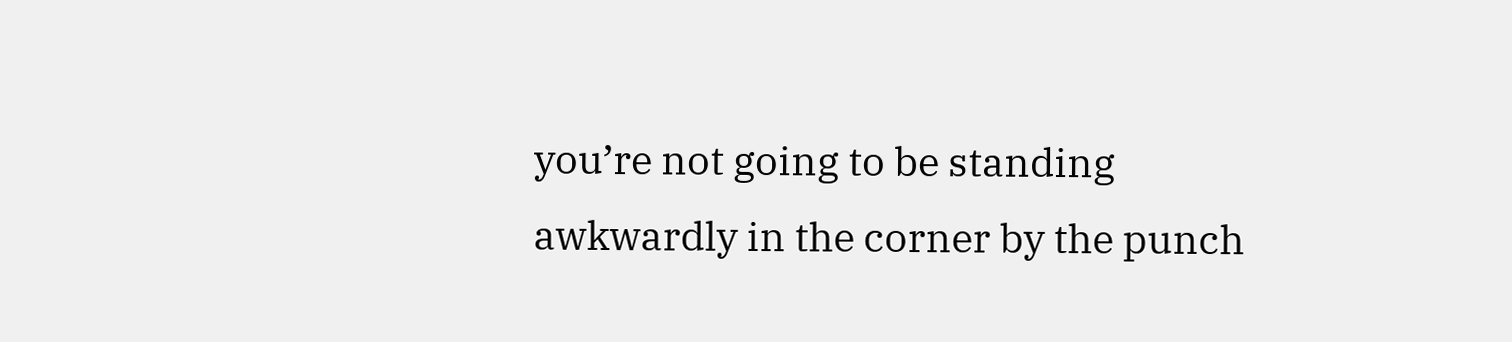you’re not going to be standing awkwardly in the corner by the punch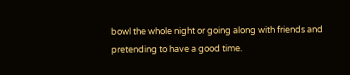bowl the whole night or going along with friends and pretending to have a good time.